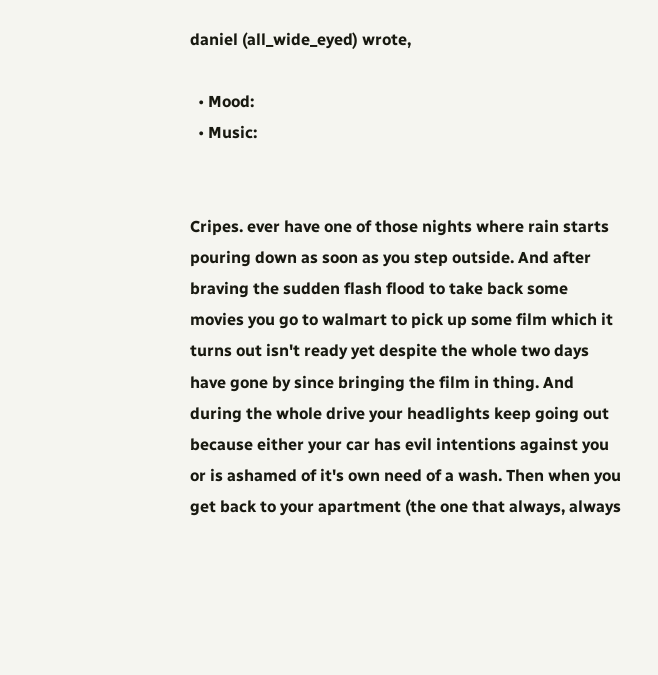daniel (all_wide_eyed) wrote,

  • Mood:
  • Music:


Cripes. ever have one of those nights where rain starts pouring down as soon as you step outside. And after braving the sudden flash flood to take back some movies you go to walmart to pick up some film which it turns out isn't ready yet despite the whole two days have gone by since bringing the film in thing. And during the whole drive your headlights keep going out because either your car has evil intentions against you or is ashamed of it's own need of a wash. Then when you get back to your apartment (the one that always, always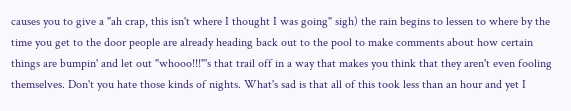causes you to give a "ah crap, this isn't where I thought I was going" sigh) the rain begins to lessen to where by the time you get to the door people are already heading back out to the pool to make comments about how certain things are bumpin' and let out "whooo!!!"'s that trail off in a way that makes you think that they aren't even fooling themselves. Don't you hate those kinds of nights. What's sad is that all of this took less than an hour and yet I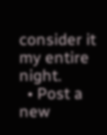consider it my entire night.
  • Post a new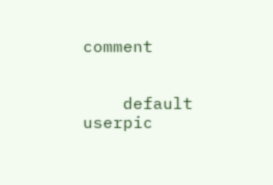comment


    default userpic